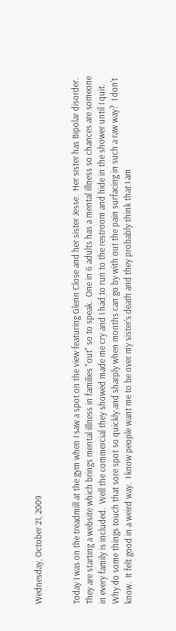Wednesday, October 21, 2009


Today I was on the treadmill at the gym when I saw a spot on the view featuring Glenn Close and her sister Jesse.  Her sister has Bipolar disorder.  They are starting a website which brings mental illness in families "out" so to speak.  One in 6 adults has a mental illness so chances are someone in every family is included.  Well the commercial they showed made me cry and I had to run to the restroom and hide in the shower until I quit.  Why do some things touch that sore spot so quickly and sharply when months can go by with out the pain surfacing in such a raw way?  I don't know.  It felt good in a weird way.  I know people want me to be over my sister's death and they probably think that I am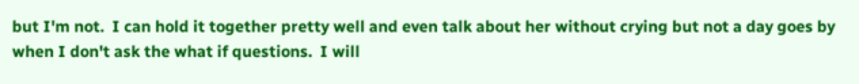but I'm not.  I can hold it together pretty well and even talk about her without crying but not a day goes by when I don't ask the what if questions.  I will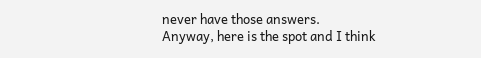never have those answers.
Anyway, here is the spot and I think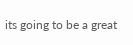its going to be a great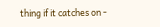thing if it catches on -